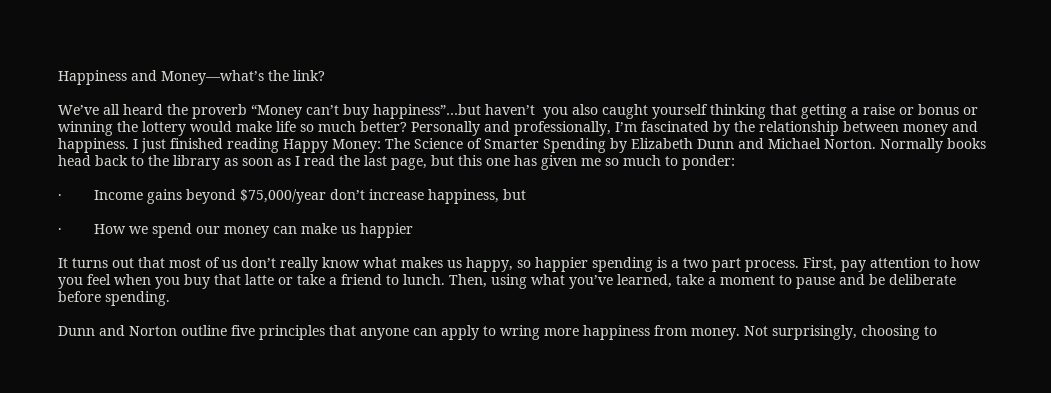Happiness and Money—what’s the link?

We’ve all heard the proverb “Money can’t buy happiness”…but haven’t  you also caught yourself thinking that getting a raise or bonus or winning the lottery would make life so much better? Personally and professionally, I’m fascinated by the relationship between money and happiness. I just finished reading Happy Money: The Science of Smarter Spending by Elizabeth Dunn and Michael Norton. Normally books head back to the library as soon as I read the last page, but this one has given me so much to ponder:

·        Income gains beyond $75,000/year don’t increase happiness, but

·        How we spend our money can make us happier

It turns out that most of us don’t really know what makes us happy, so happier spending is a two part process. First, pay attention to how you feel when you buy that latte or take a friend to lunch. Then, using what you’ve learned, take a moment to pause and be deliberate before spending.

Dunn and Norton outline five principles that anyone can apply to wring more happiness from money. Not surprisingly, choosing to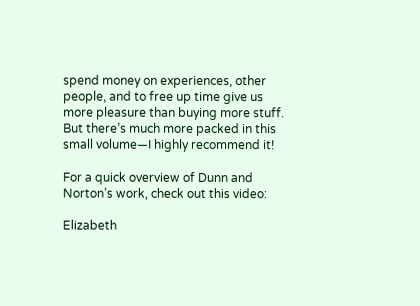spend money on experiences, other people, and to free up time give us more pleasure than buying more stuff. But there’s much more packed in this small volume—I highly recommend it!

For a quick overview of Dunn and Norton’s work, check out this video:

Elizabeth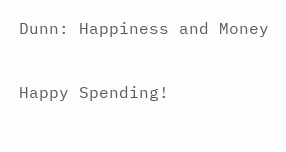Dunn: Happiness and Money

Happy Spending!